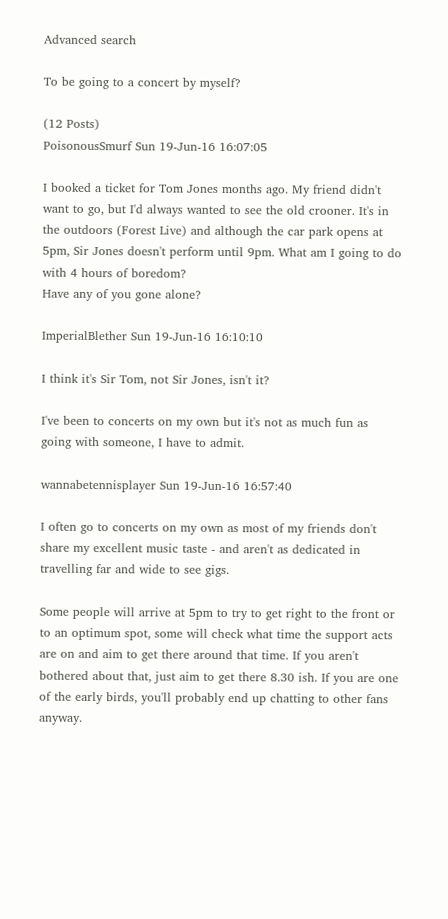Advanced search

To be going to a concert by myself?

(12 Posts)
PoisonousSmurf Sun 19-Jun-16 16:07:05

I booked a ticket for Tom Jones months ago. My friend didn't want to go, but I'd always wanted to see the old crooner. It's in the outdoors (Forest Live) and although the car park opens at 5pm, Sir Jones doesn't perform until 9pm. What am I going to do with 4 hours of boredom?
Have any of you gone alone?

ImperialBlether Sun 19-Jun-16 16:10:10

I think it's Sir Tom, not Sir Jones, isn't it?

I've been to concerts on my own but it's not as much fun as going with someone, I have to admit.

wannabetennisplayer Sun 19-Jun-16 16:57:40

I often go to concerts on my own as most of my friends don't share my excellent music taste - and aren't as dedicated in travelling far and wide to see gigs.

Some people will arrive at 5pm to try to get right to the front or to an optimum spot, some will check what time the support acts are on and aim to get there around that time. If you aren't bothered about that, just aim to get there 8.30 ish. If you are one of the early birds, you'll probably end up chatting to other fans anyway.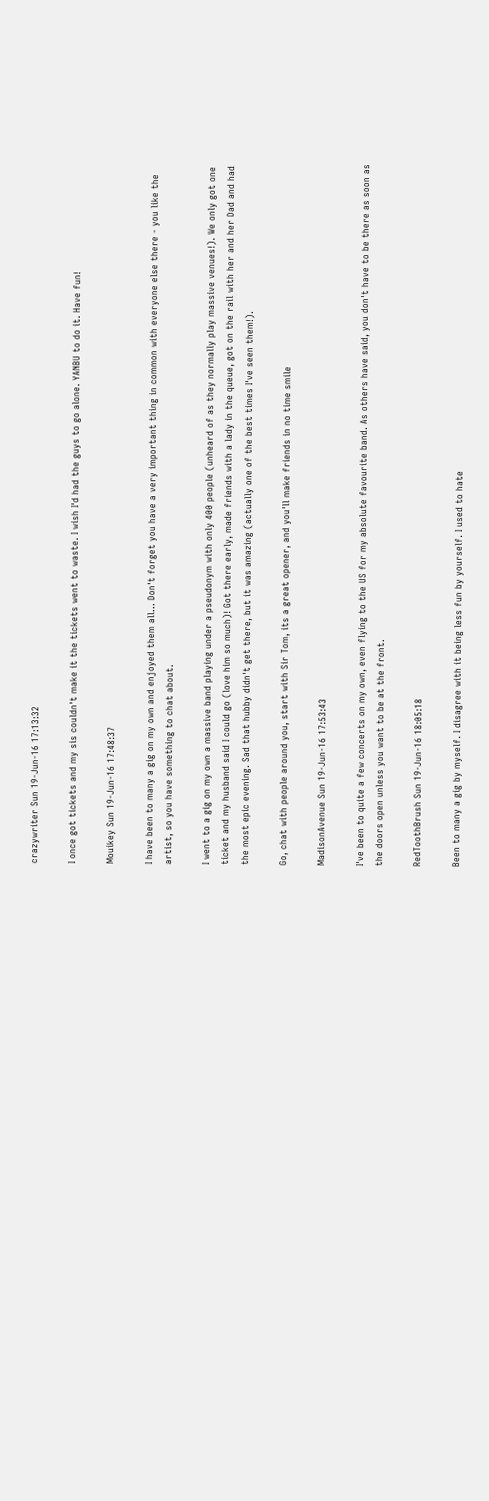crazywriter Sun 19-Jun-16 17:13:32

I once got tickets and my sis couldn't make it the tickets went to waste. I wish I'd had the guys to go alone. YANBU to do it. Have fun!

Mouikey Sun 19-Jun-16 17:48:37

I have been to many a gig on my own and enjoyed them all... Don't forget you have a very important thing in common with everyone else there - you like the artist, so you have something to chat about.

I went to a gig on my own a massive band playing under a pseudonym with only 400 people (unheard of as they normally play massive venues!). We only got one ticket and my husband said I could go (love him so much)! Got there early, made friends with a lady in the queue, got on the rail with her and her Dad and had the most epic evening. Sad that hubby didn't get there, but it was amazing (actually one of the best times I've seen them!).

Go, chat with people around you, start with Sir Tom, its a great opener, and you'll make friends in no time smile

MadisonAvenue Sun 19-Jun-16 17:53:43

I've been to quite a few concerts on my own, even flying to the US for my absolute favourite band. As others have said, you don't have to be there as soon as the doors open unless you want to be at the front.

RedToothBrush Sun 19-Jun-16 18:05:18

Been to many a gig by myself. I disagree with it being less fun by yourself. I used to hate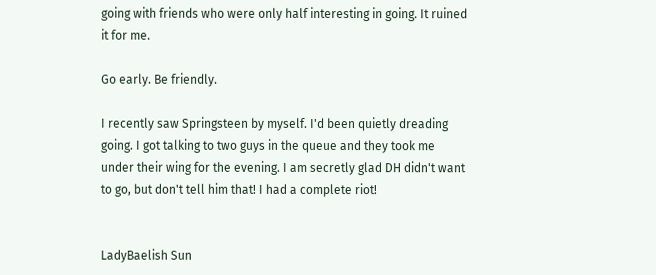going with friends who were only half interesting in going. It ruined it for me.

Go early. Be friendly.

I recently saw Springsteen by myself. I'd been quietly dreading going. I got talking to two guys in the queue and they took me under their wing for the evening. I am secretly glad DH didn't want to go, but don't tell him that! I had a complete riot!


LadyBaelish Sun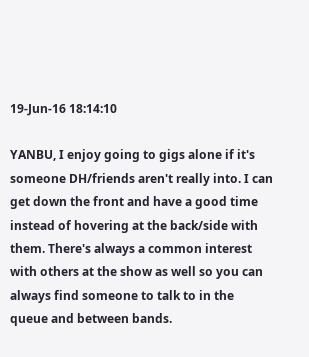19-Jun-16 18:14:10

YANBU, I enjoy going to gigs alone if it's someone DH/friends aren't really into. I can get down the front and have a good time instead of hovering at the back/side with them. There's always a common interest with others at the show as well so you can always find someone to talk to in the queue and between bands.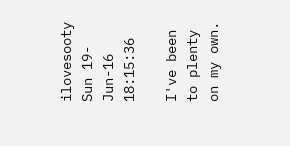ilovesooty Sun 19-Jun-16 18:15:36

I've been to plenty on my own.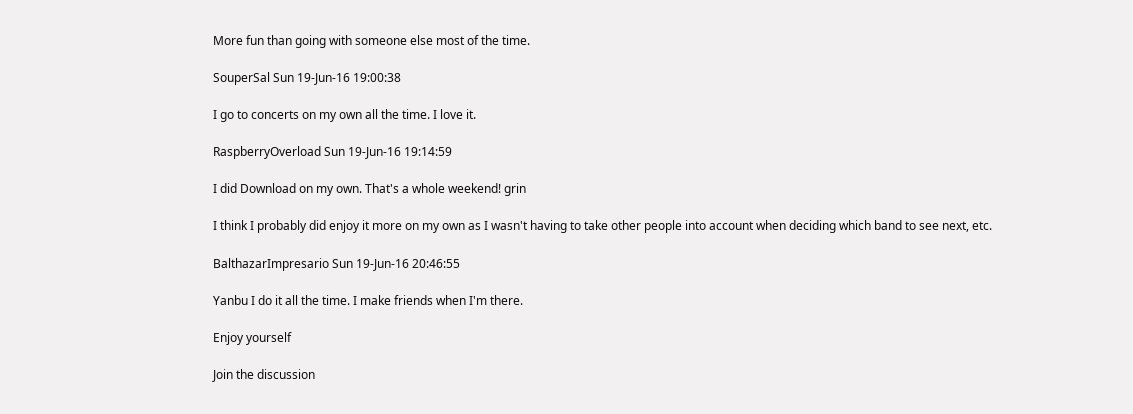More fun than going with someone else most of the time.

SouperSal Sun 19-Jun-16 19:00:38

I go to concerts on my own all the time. I love it.

RaspberryOverload Sun 19-Jun-16 19:14:59

I did Download on my own. That's a whole weekend! grin

I think I probably did enjoy it more on my own as I wasn't having to take other people into account when deciding which band to see next, etc.

BalthazarImpresario Sun 19-Jun-16 20:46:55

Yanbu I do it all the time. I make friends when I'm there.

Enjoy yourself

Join the discussion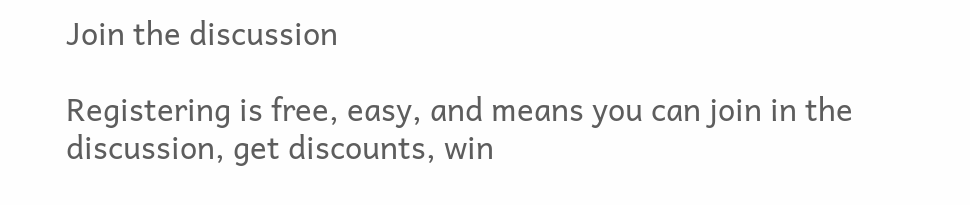Join the discussion

Registering is free, easy, and means you can join in the discussion, get discounts, win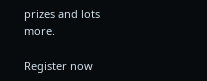prizes and lots more.

Register now